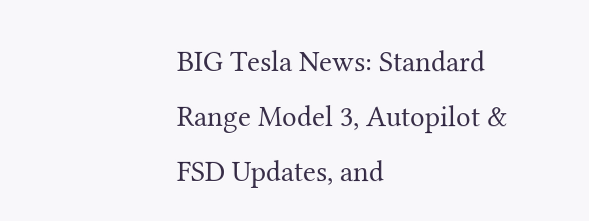BIG Tesla News: Standard Range Model 3, Autopilot & FSD Updates, and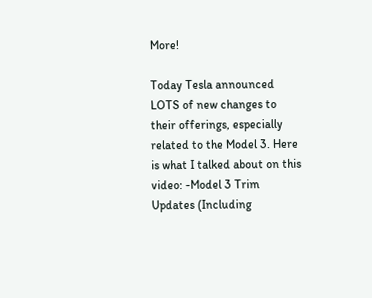More!

Today Tesla announced LOTS of new changes to their offerings, especially related to the Model 3. Here is what I talked about on this video: -Model 3 Trim Updates (Including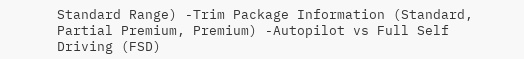Standard Range) -Trim Package Information (Standard, Partial Premium, Premium) -Autopilot vs Full Self Driving (FSD)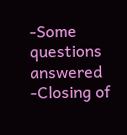-Some questions answered -Closing of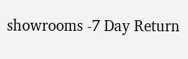showrooms -7 Day Return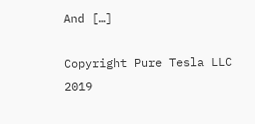And […]

Copyright Pure Tesla LLC 2019